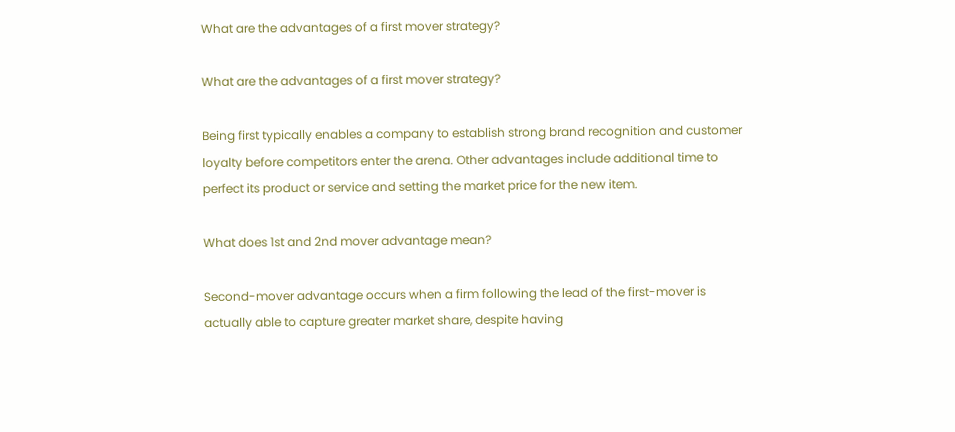What are the advantages of a first mover strategy?

What are the advantages of a first mover strategy?

Being first typically enables a company to establish strong brand recognition and customer loyalty before competitors enter the arena. Other advantages include additional time to perfect its product or service and setting the market price for the new item.

What does 1st and 2nd mover advantage mean?

Second-mover advantage occurs when a firm following the lead of the first-mover is actually able to capture greater market share, despite having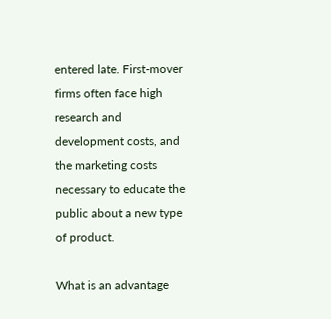entered late. First-mover firms often face high research and development costs, and the marketing costs necessary to educate the public about a new type of product.

What is an advantage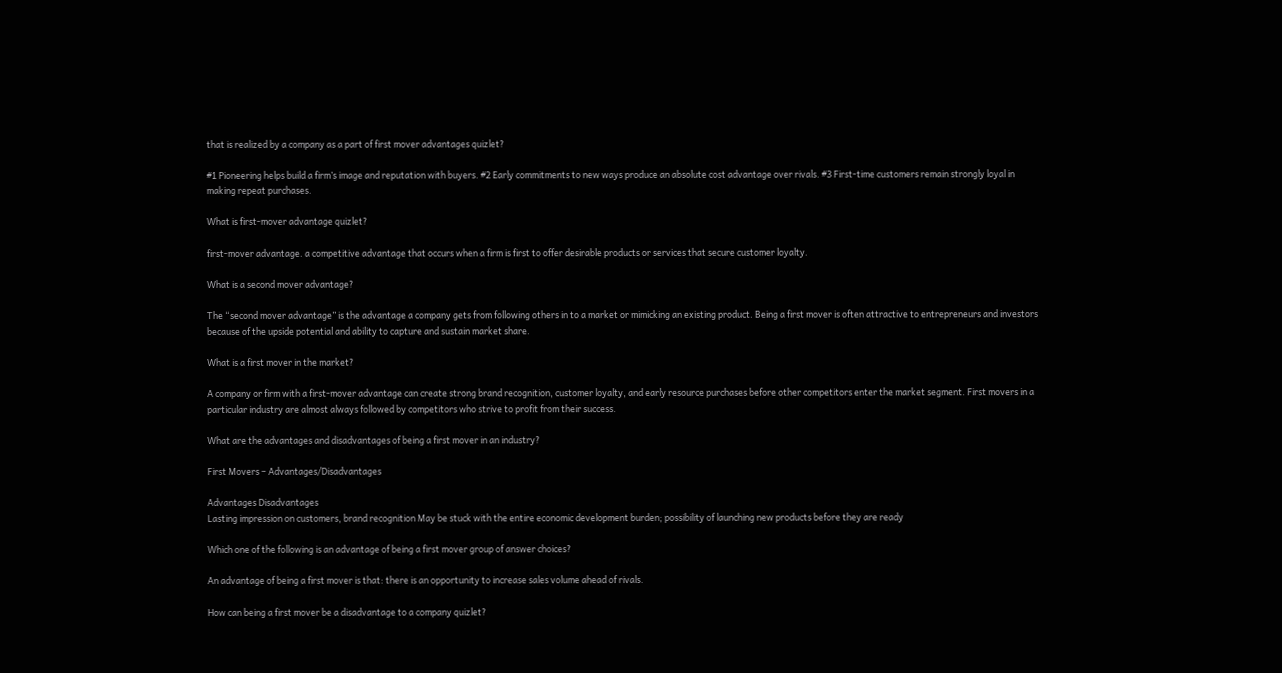that is realized by a company as a part of first mover advantages quizlet?

#1 Pioneering helps build a firm’s image and reputation with buyers. #2 Early commitments to new ways produce an absolute cost advantage over rivals. #3 First-time customers remain strongly loyal in making repeat purchases.

What is first-mover advantage quizlet?

first-mover advantage. a competitive advantage that occurs when a firm is first to offer desirable products or services that secure customer loyalty.

What is a second mover advantage?

The “second mover advantage” is the advantage a company gets from following others in to a market or mimicking an existing product. Being a first mover is often attractive to entrepreneurs and investors because of the upside potential and ability to capture and sustain market share.

What is a first mover in the market?

A company or firm with a first-mover advantage can create strong brand recognition, customer loyalty, and early resource purchases before other competitors enter the market segment. First movers in a particular industry are almost always followed by competitors who strive to profit from their success.

What are the advantages and disadvantages of being a first mover in an industry?

First Movers – Advantages/Disadvantages

Advantages Disadvantages
Lasting impression on customers, brand recognition May be stuck with the entire economic development burden; possibility of launching new products before they are ready

Which one of the following is an advantage of being a first mover group of answer choices?

An advantage of being a first mover is that: there is an opportunity to increase sales volume ahead of rivals.

How can being a first mover be a disadvantage to a company quizlet?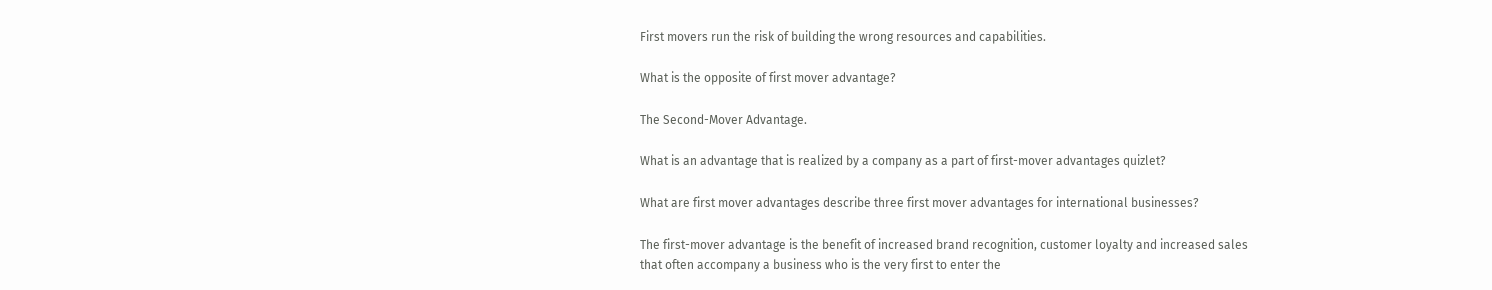First movers run the risk of building the wrong resources and capabilities.

What is the opposite of first mover advantage?

The Second-Mover Advantage.

What is an advantage that is realized by a company as a part of first-mover advantages quizlet?

What are first mover advantages describe three first mover advantages for international businesses?

The first-mover advantage is the benefit of increased brand recognition, customer loyalty and increased sales that often accompany a business who is the very first to enter the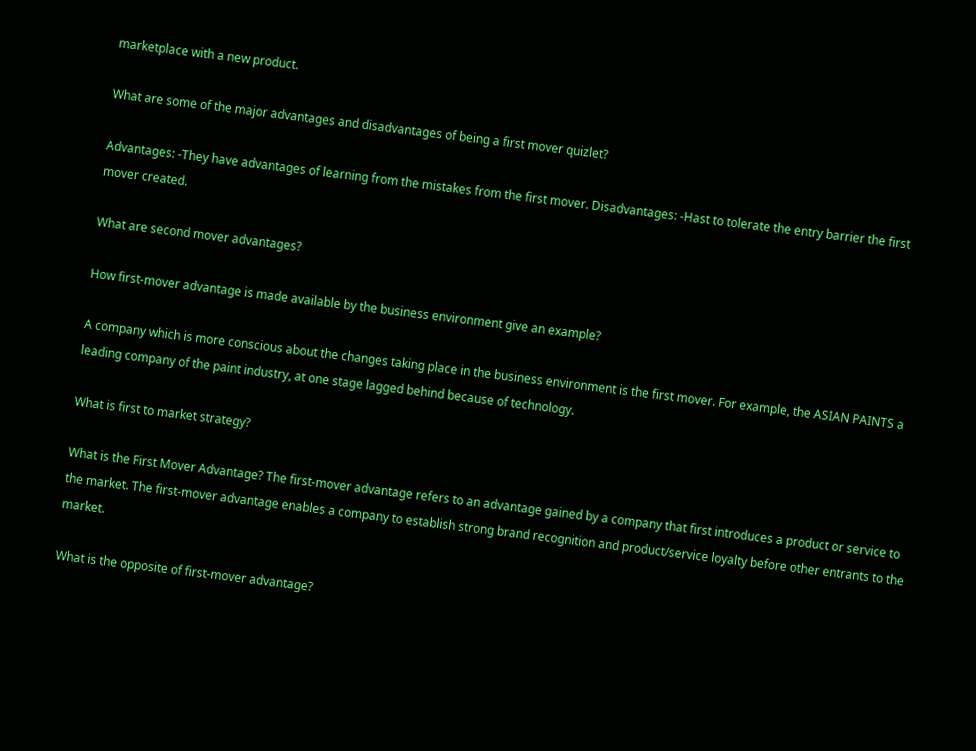marketplace with a new product.

What are some of the major advantages and disadvantages of being a first mover quizlet?

Advantages: -They have advantages of learning from the mistakes from the first mover. Disadvantages: -Hast to tolerate the entry barrier the first mover created.

What are second mover advantages?

How first-mover advantage is made available by the business environment give an example?

A company which is more conscious about the changes taking place in the business environment is the first mover. For example, the ASIAN PAINTS a leading company of the paint industry, at one stage lagged behind because of technology.

What is first to market strategy?

What is the First Mover Advantage? The first-mover advantage refers to an advantage gained by a company that first introduces a product or service to the market. The first-mover advantage enables a company to establish strong brand recognition and product/service loyalty before other entrants to the market.

What is the opposite of first-mover advantage?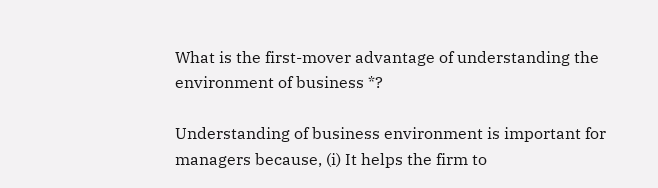What is the first-mover advantage of understanding the environment of business *?

Understanding of business environment is important for managers because, (i) It helps the firm to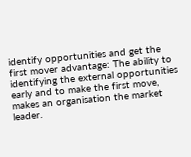identify opportunities and get the first mover advantage: The ability to identifying the external opportunities early and to make the first move, makes an organisation the market leader.